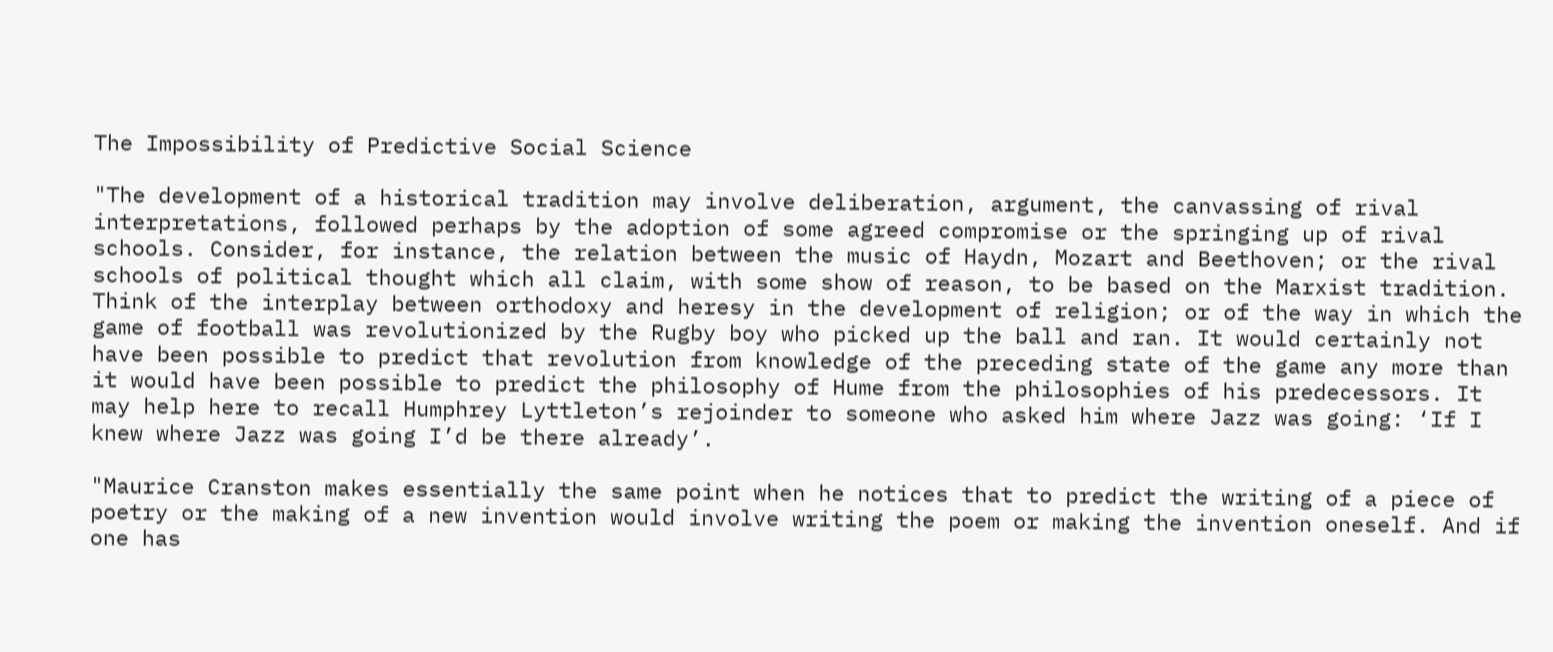The Impossibility of Predictive Social Science

"The development of a historical tradition may involve deliberation, argument, the canvassing of rival interpretations, followed perhaps by the adoption of some agreed compromise or the springing up of rival schools. Consider, for instance, the relation between the music of Haydn, Mozart and Beethoven; or the rival schools of political thought which all claim, with some show of reason, to be based on the Marxist tradition. Think of the interplay between orthodoxy and heresy in the development of religion; or of the way in which the game of football was revolutionized by the Rugby boy who picked up the ball and ran. It would certainly not have been possible to predict that revolution from knowledge of the preceding state of the game any more than it would have been possible to predict the philosophy of Hume from the philosophies of his predecessors. It may help here to recall Humphrey Lyttleton’s rejoinder to someone who asked him where Jazz was going: ‘If I knew where Jazz was going I’d be there already’.

"Maurice Cranston makes essentially the same point when he notices that to predict the writing of a piece of poetry or the making of a new invention would involve writing the poem or making the invention oneself. And if one has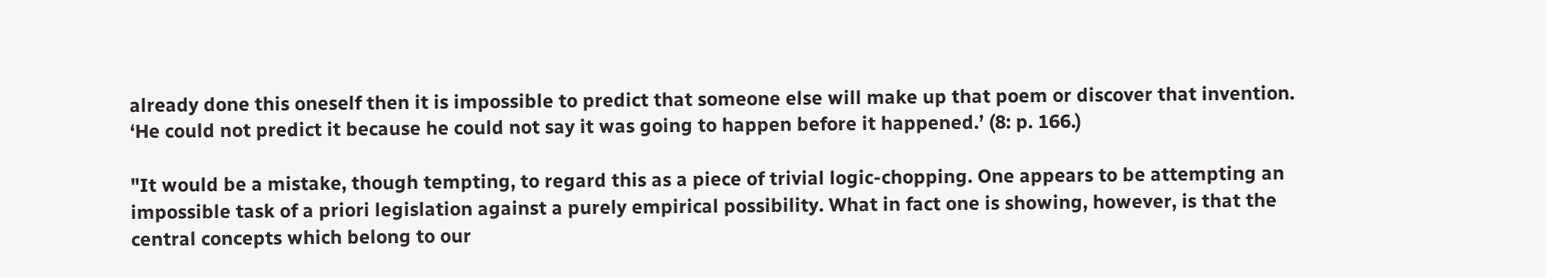already done this oneself then it is impossible to predict that someone else will make up that poem or discover that invention. ‘He could not predict it because he could not say it was going to happen before it happened.’ (8: p. 166.)

"It would be a mistake, though tempting, to regard this as a piece of trivial logic-chopping. One appears to be attempting an impossible task of a priori legislation against a purely empirical possibility. What in fact one is showing, however, is that the central concepts which belong to our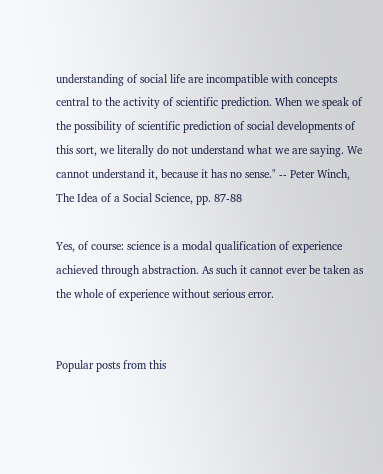understanding of social life are incompatible with concepts central to the activity of scientific prediction. When we speak of the possibility of scientific prediction of social developments of this sort, we literally do not understand what we are saying. We cannot understand it, because it has no sense." -- Peter Winch, The Idea of a Social Science, pp. 87-88

Yes, of course: science is a modal qualification of experience achieved through abstraction. As such it cannot ever be taken as the whole of experience without serious error.


Popular posts from this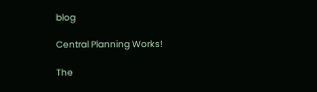blog

Central Planning Works!

The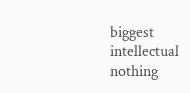biggest intellectual nothing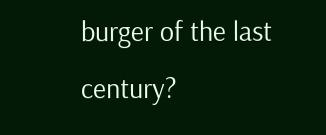burger of the last century?